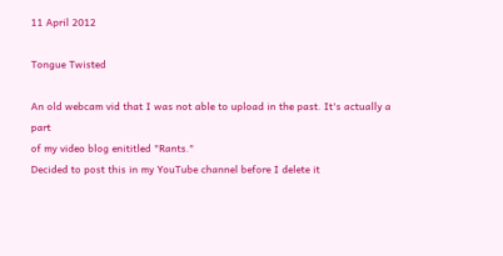11 April 2012

Tongue Twisted

An old webcam vid that I was not able to upload in the past. It's actually a part
of my video blog enititled "Rants."
Decided to post this in my YouTube channel before I delete it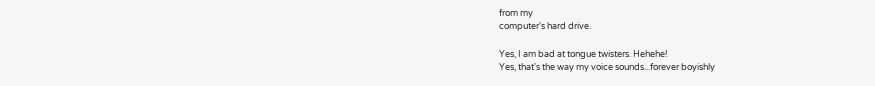from my
computer's hard drive.

Yes, I am bad at tongue twisters. Hehehe!
Yes, that's the way my voice sounds...forever boyishly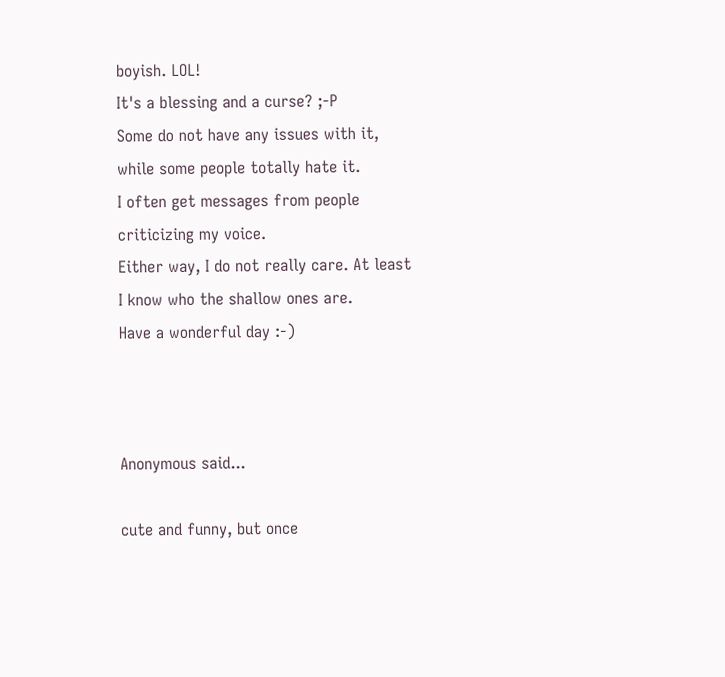boyish. LOL!
It's a blessing and a curse? ;-P
Some do not have any issues with it, while some people totally hate it.
I often get messages from people criticizing my voice.
Either way, I do not really care. At least I know who the shallow ones are.
Have a wonderful day :-)



Anonymous said...

cute and funny, but once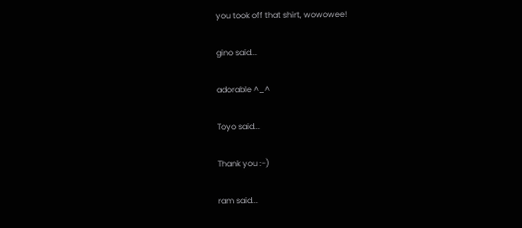you took off that shirt, wowowee!

gino said...

adorable ^_^

Toyo said...

Thank you :-)

ram said...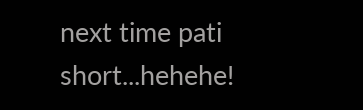next time pati short...hehehe!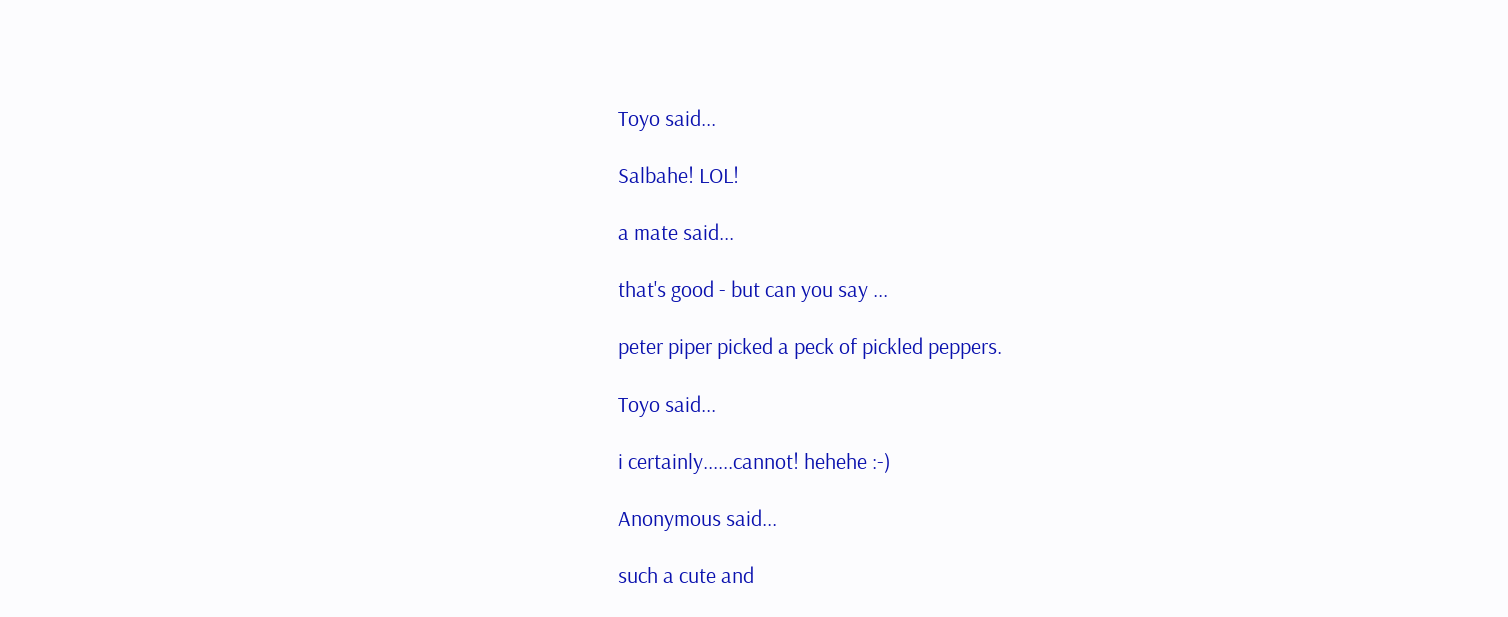Toyo said...

Salbahe! LOL!

a mate said...

that's good - but can you say ...

peter piper picked a peck of pickled peppers.

Toyo said...

i certainly......cannot! hehehe :-)

Anonymous said...

such a cute and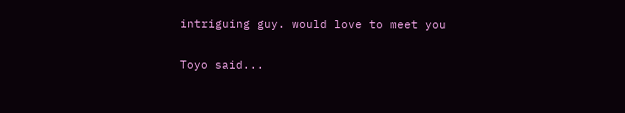intriguing guy. would love to meet you

Toyo said...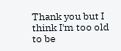Thank you but I think I'm too old to be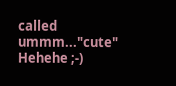called ummm..."cute"
Hehehe ;-)